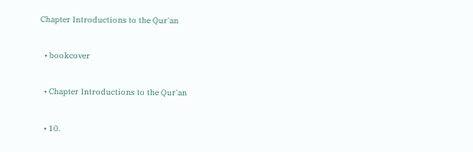Chapter Introductions to the Qur'an

  • bookcover

  • Chapter Introductions to the Qur'an

  • 10.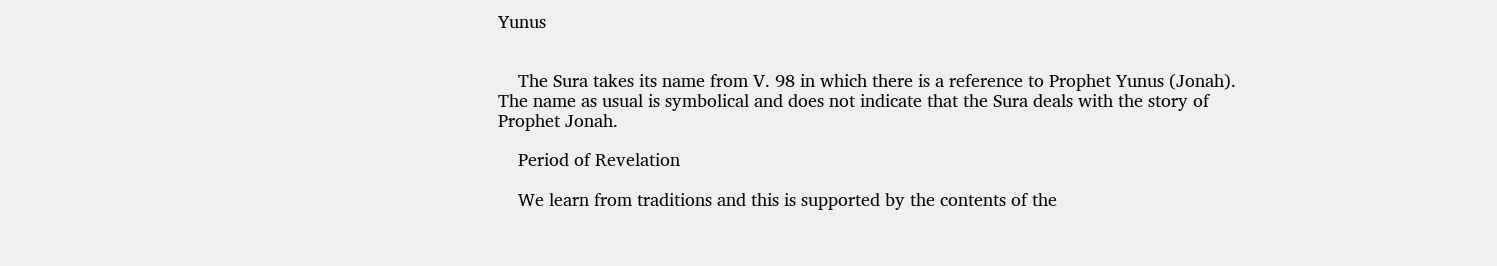Yunus


    The Sura takes its name from V. 98 in which there is a reference to Prophet Yunus (Jonah). The name as usual is symbolical and does not indicate that the Sura deals with the story of Prophet Jonah.

    Period of Revelation

    We learn from traditions and this is supported by the contents of the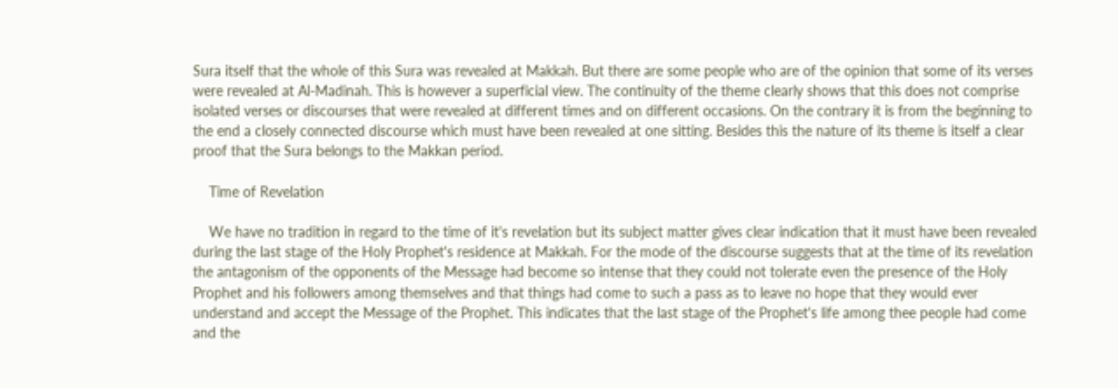Sura itself that the whole of this Sura was revealed at Makkah. But there are some people who are of the opinion that some of its verses were revealed at Al-Madinah. This is however a superficial view. The continuity of the theme clearly shows that this does not comprise isolated verses or discourses that were revealed at different times and on different occasions. On the contrary it is from the beginning to the end a closely connected discourse which must have been revealed at one sitting. Besides this the nature of its theme is itself a clear proof that the Sura belongs to the Makkan period.

    Time of Revelation

    We have no tradition in regard to the time of it's revelation but its subject matter gives clear indication that it must have been revealed during the last stage of the Holy Prophet's residence at Makkah. For the mode of the discourse suggests that at the time of its revelation the antagonism of the opponents of the Message had become so intense that they could not tolerate even the presence of the Holy Prophet and his followers among themselves and that things had come to such a pass as to leave no hope that they would ever understand and accept the Message of the Prophet. This indicates that the last stage of the Prophet's life among thee people had come and the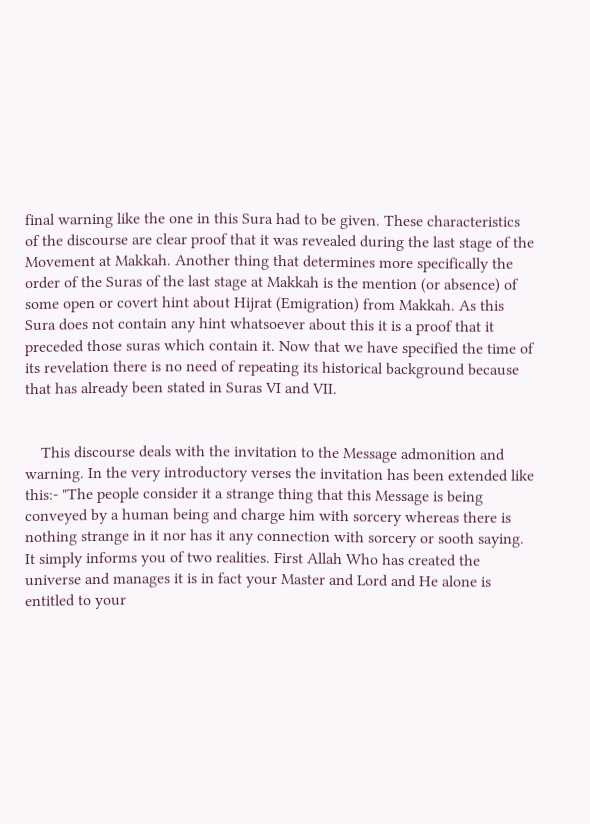final warning like the one in this Sura had to be given. These characteristics of the discourse are clear proof that it was revealed during the last stage of the Movement at Makkah. Another thing that determines more specifically the order of the Suras of the last stage at Makkah is the mention (or absence) of some open or covert hint about Hijrat (Emigration) from Makkah. As this Sura does not contain any hint whatsoever about this it is a proof that it preceded those suras which contain it. Now that we have specified the time of its revelation there is no need of repeating its historical background because that has already been stated in Suras VI and VII.


    This discourse deals with the invitation to the Message admonition and warning. In the very introductory verses the invitation has been extended like this:- "The people consider it a strange thing that this Message is being conveyed by a human being and charge him with sorcery whereas there is nothing strange in it nor has it any connection with sorcery or sooth saying. It simply informs you of two realities. First Allah Who has created the universe and manages it is in fact your Master and Lord and He alone is entitled to your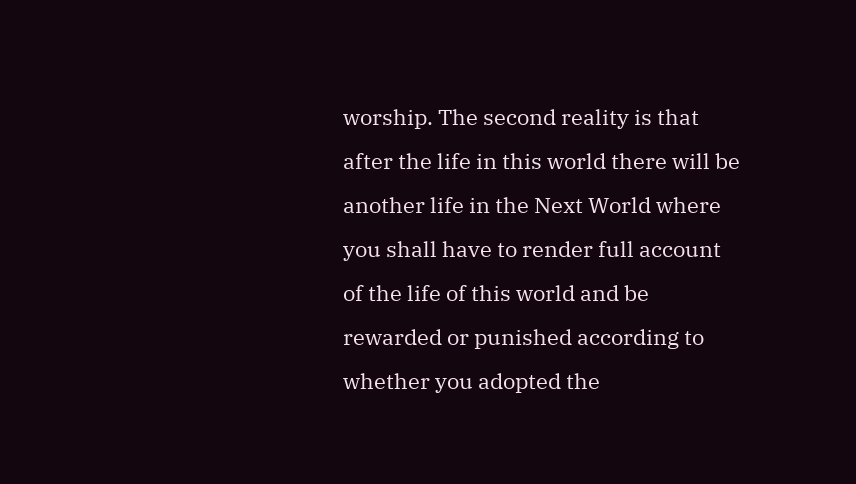worship. The second reality is that after the life in this world there will be another life in the Next World where you shall have to render full account of the life of this world and be rewarded or punished according to whether you adopted the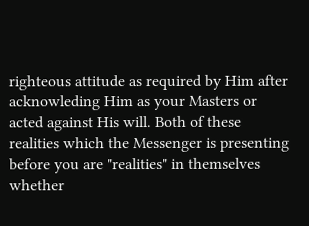righteous attitude as required by Him after acknowleding Him as your Masters or acted against His will. Both of these realities which the Messenger is presenting before you are "realities" in themselves whether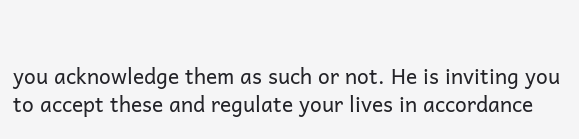you acknowledge them as such or not. He is inviting you to accept these and regulate your lives in accordance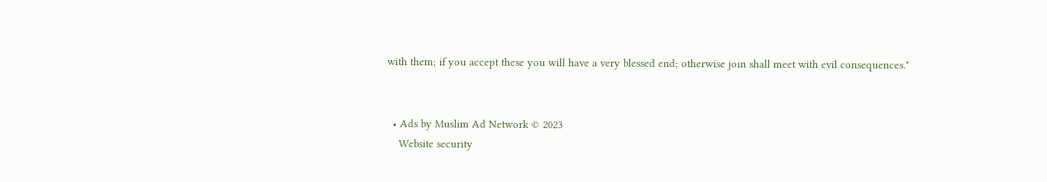with them; if you accept these you will have a very blessed end; otherwise join shall meet with evil consequences."


  • Ads by Muslim Ad Network © 2023
    Website security